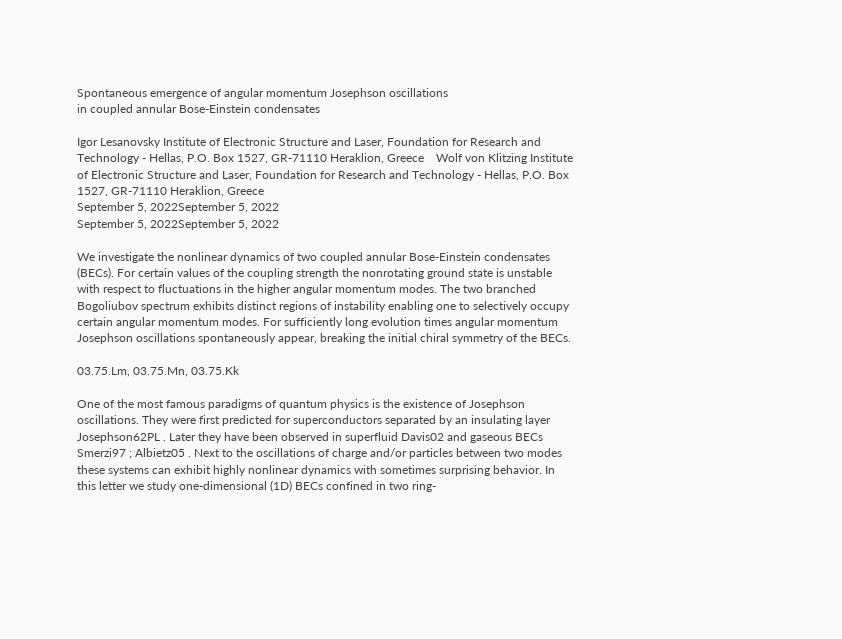Spontaneous emergence of angular momentum Josephson oscillations
in coupled annular Bose-Einstein condensates

Igor Lesanovsky Institute of Electronic Structure and Laser, Foundation for Research and Technology - Hellas, P.O. Box 1527, GR-71110 Heraklion, Greece    Wolf von Klitzing Institute of Electronic Structure and Laser, Foundation for Research and Technology - Hellas, P.O. Box 1527, GR-71110 Heraklion, Greece
September 5, 2022September 5, 2022
September 5, 2022September 5, 2022

We investigate the nonlinear dynamics of two coupled annular Bose-Einstein condensates (BECs). For certain values of the coupling strength the nonrotating ground state is unstable with respect to fluctuations in the higher angular momentum modes. The two branched Bogoliubov spectrum exhibits distinct regions of instability enabling one to selectively occupy certain angular momentum modes. For sufficiently long evolution times angular momentum Josephson oscillations spontaneously appear, breaking the initial chiral symmetry of the BECs.

03.75.Lm, 03.75.Mn, 03.75.Kk

One of the most famous paradigms of quantum physics is the existence of Josephson oscillations. They were first predicted for superconductors separated by an insulating layer Josephson62PL . Later they have been observed in superfluid Davis02 and gaseous BECs Smerzi97 ; Albietz05 . Next to the oscillations of charge and/or particles between two modes these systems can exhibit highly nonlinear dynamics with sometimes surprising behavior. In this letter we study one-dimensional (1D) BECs confined in two ring-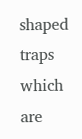shaped traps which are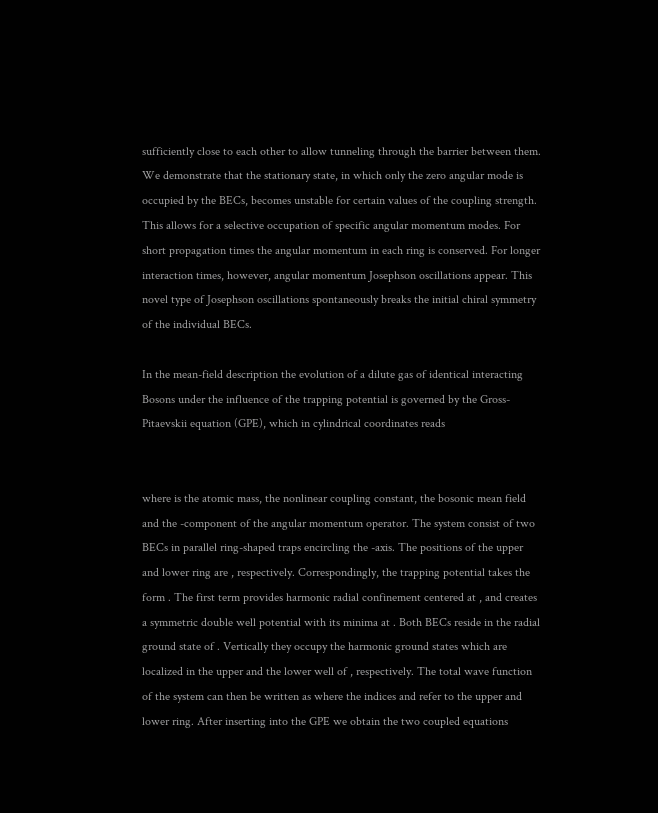sufficiently close to each other to allow tunneling through the barrier between them. We demonstrate that the stationary state, in which only the zero angular mode is occupied by the BECs, becomes unstable for certain values of the coupling strength. This allows for a selective occupation of specific angular momentum modes. For short propagation times the angular momentum in each ring is conserved. For longer interaction times, however, angular momentum Josephson oscillations appear. This novel type of Josephson oscillations spontaneously breaks the initial chiral symmetry of the individual BECs.

In the mean-field description the evolution of a dilute gas of identical interacting Bosons under the influence of the trapping potential is governed by the Gross-Pitaevskii equation (GPE), which in cylindrical coordinates reads


where is the atomic mass, the nonlinear coupling constant, the bosonic mean field and the -component of the angular momentum operator. The system consist of two BECs in parallel ring-shaped traps encircling the -axis. The positions of the upper and lower ring are , respectively. Correspondingly, the trapping potential takes the form . The first term provides harmonic radial confinement centered at , and creates a symmetric double well potential with its minima at . Both BECs reside in the radial ground state of . Vertically they occupy the harmonic ground states which are localized in the upper and the lower well of , respectively. The total wave function of the system can then be written as where the indices and refer to the upper and lower ring. After inserting into the GPE we obtain the two coupled equations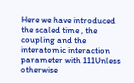Here we have introduced the scaled time , the coupling and the interatomic interaction parameter with 111Unless otherwise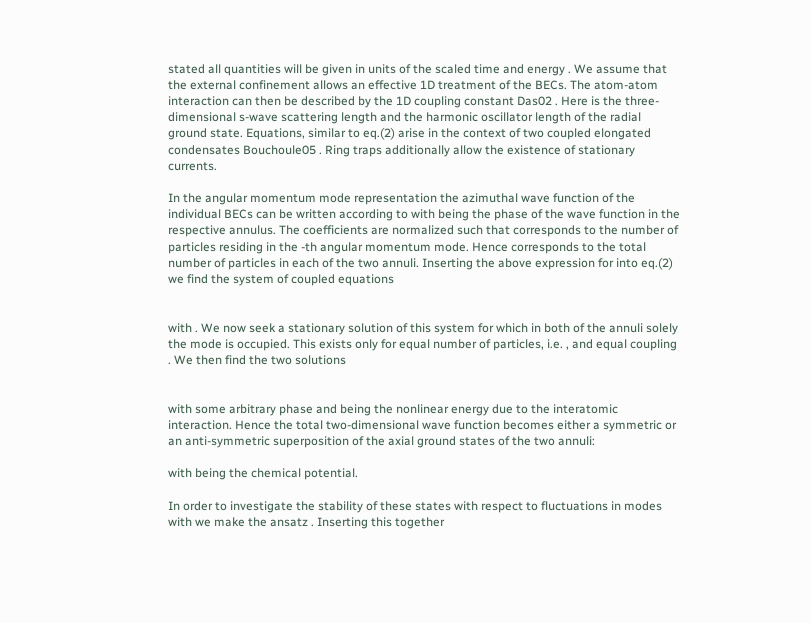stated all quantities will be given in units of the scaled time and energy . We assume that the external confinement allows an effective 1D treatment of the BECs. The atom-atom interaction can then be described by the 1D coupling constant Das02 . Here is the three-dimensional s-wave scattering length and the harmonic oscillator length of the radial ground state. Equations, similar to eq.(2) arise in the context of two coupled elongated condensates Bouchoule05 . Ring traps additionally allow the existence of stationary currents.

In the angular momentum mode representation the azimuthal wave function of the individual BECs can be written according to with being the phase of the wave function in the respective annulus. The coefficients are normalized such that corresponds to the number of particles residing in the -th angular momentum mode. Hence corresponds to the total number of particles in each of the two annuli. Inserting the above expression for into eq.(2) we find the system of coupled equations


with . We now seek a stationary solution of this system for which in both of the annuli solely the mode is occupied. This exists only for equal number of particles, i.e. , and equal coupling . We then find the two solutions


with some arbitrary phase and being the nonlinear energy due to the interatomic interaction. Hence the total two-dimensional wave function becomes either a symmetric or an anti-symmetric superposition of the axial ground states of the two annuli:

with being the chemical potential.

In order to investigate the stability of these states with respect to fluctuations in modes with we make the ansatz . Inserting this together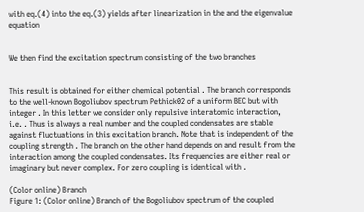with eq.(4) into the eq.(3) yields after linearization in the and the eigenvalue equation


We then find the excitation spectrum consisting of the two branches


This result is obtained for either chemical potential . The branch corresponds to the well-known Bogoliubov spectrum Pethick02 of a uniform BEC but with integer . In this letter we consider only repulsive interatomic interaction, i.e. . Thus is always a real number and the coupled condensates are stable against fluctuations in this excitation branch. Note that is independent of the coupling strength . The branch on the other hand depends on and result from the interaction among the coupled condensates. Its frequencies are either real or imaginary but never complex. For zero coupling is identical with .

(Color online) Branch
Figure 1: (Color online) Branch of the Bogoliubov spectrum of the coupled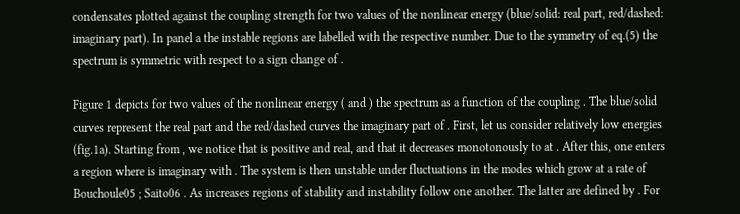condensates plotted against the coupling strength for two values of the nonlinear energy (blue/solid: real part, red/dashed: imaginary part). In panel a the instable regions are labelled with the respective number. Due to the symmetry of eq.(5) the spectrum is symmetric with respect to a sign change of .

Figure 1 depicts for two values of the nonlinear energy ( and ) the spectrum as a function of the coupling . The blue/solid curves represent the real part and the red/dashed curves the imaginary part of . First, let us consider relatively low energies (fig.1a). Starting from , we notice that is positive and real, and that it decreases monotonously to at . After this, one enters a region where is imaginary with . The system is then unstable under fluctuations in the modes which grow at a rate of Bouchoule05 ; Saito06 . As increases regions of stability and instability follow one another. The latter are defined by . For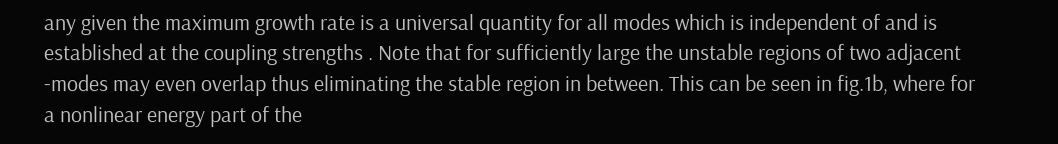any given the maximum growth rate is a universal quantity for all modes which is independent of and is established at the coupling strengths . Note that for sufficiently large the unstable regions of two adjacent -modes may even overlap thus eliminating the stable region in between. This can be seen in fig.1b, where for a nonlinear energy part of the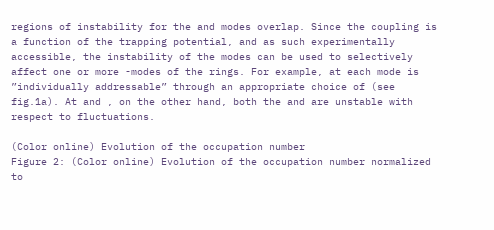regions of instability for the and modes overlap. Since the coupling is a function of the trapping potential, and as such experimentally accessible, the instability of the modes can be used to selectively affect one or more -modes of the rings. For example, at each mode is ”individually addressable” through an appropriate choice of (see fig.1a). At and , on the other hand, both the and are unstable with respect to fluctuations.

(Color online) Evolution of the occupation number
Figure 2: (Color online) Evolution of the occupation number normalized to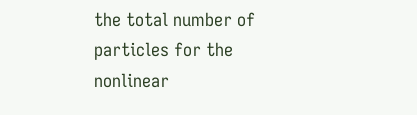the total number of particles for the nonlinear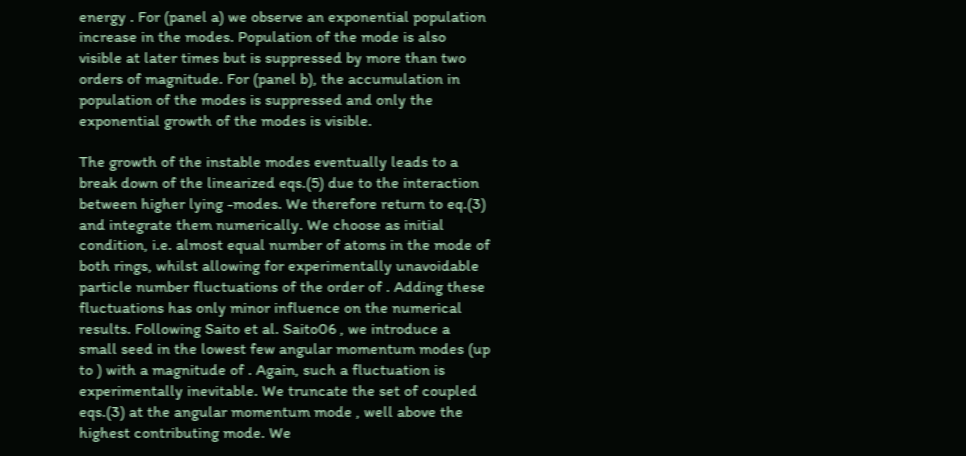energy . For (panel a) we observe an exponential population increase in the modes. Population of the mode is also visible at later times but is suppressed by more than two orders of magnitude. For (panel b), the accumulation in population of the modes is suppressed and only the exponential growth of the modes is visible.

The growth of the instable modes eventually leads to a break down of the linearized eqs.(5) due to the interaction between higher lying -modes. We therefore return to eq.(3) and integrate them numerically. We choose as initial condition, i.e. almost equal number of atoms in the mode of both rings, whilst allowing for experimentally unavoidable particle number fluctuations of the order of . Adding these fluctuations has only minor influence on the numerical results. Following Saito et al. Saito06 , we introduce a small seed in the lowest few angular momentum modes (up to ) with a magnitude of . Again, such a fluctuation is experimentally inevitable. We truncate the set of coupled eqs.(3) at the angular momentum mode , well above the highest contributing mode. We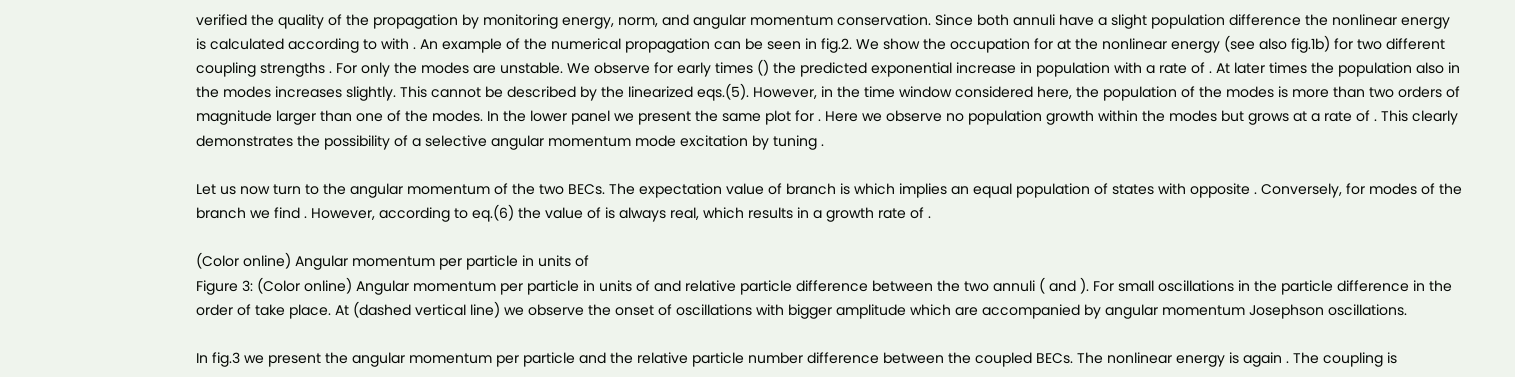verified the quality of the propagation by monitoring energy, norm, and angular momentum conservation. Since both annuli have a slight population difference the nonlinear energy is calculated according to with . An example of the numerical propagation can be seen in fig.2. We show the occupation for at the nonlinear energy (see also fig.1b) for two different coupling strengths . For only the modes are unstable. We observe for early times () the predicted exponential increase in population with a rate of . At later times the population also in the modes increases slightly. This cannot be described by the linearized eqs.(5). However, in the time window considered here, the population of the modes is more than two orders of magnitude larger than one of the modes. In the lower panel we present the same plot for . Here we observe no population growth within the modes but grows at a rate of . This clearly demonstrates the possibility of a selective angular momentum mode excitation by tuning .

Let us now turn to the angular momentum of the two BECs. The expectation value of branch is which implies an equal population of states with opposite . Conversely, for modes of the branch we find . However, according to eq.(6) the value of is always real, which results in a growth rate of .

(Color online) Angular momentum per particle in units of
Figure 3: (Color online) Angular momentum per particle in units of and relative particle difference between the two annuli ( and ). For small oscillations in the particle difference in the order of take place. At (dashed vertical line) we observe the onset of oscillations with bigger amplitude which are accompanied by angular momentum Josephson oscillations.

In fig.3 we present the angular momentum per particle and the relative particle number difference between the coupled BECs. The nonlinear energy is again . The coupling is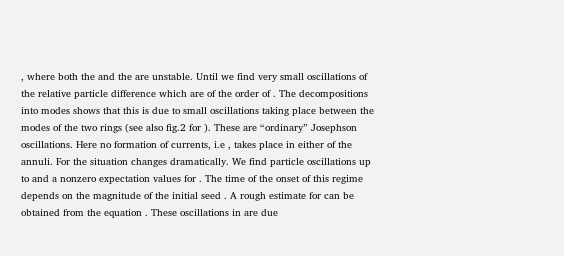, where both the and the are unstable. Until we find very small oscillations of the relative particle difference which are of the order of . The decompositions into modes shows that this is due to small oscillations taking place between the modes of the two rings (see also fig.2 for ). These are “ordinary” Josephson oscillations. Here no formation of currents, i.e , takes place in either of the annuli. For the situation changes dramatically. We find particle oscillations up to and a nonzero expectation values for . The time of the onset of this regime depends on the magnitude of the initial seed . A rough estimate for can be obtained from the equation . These oscillations in are due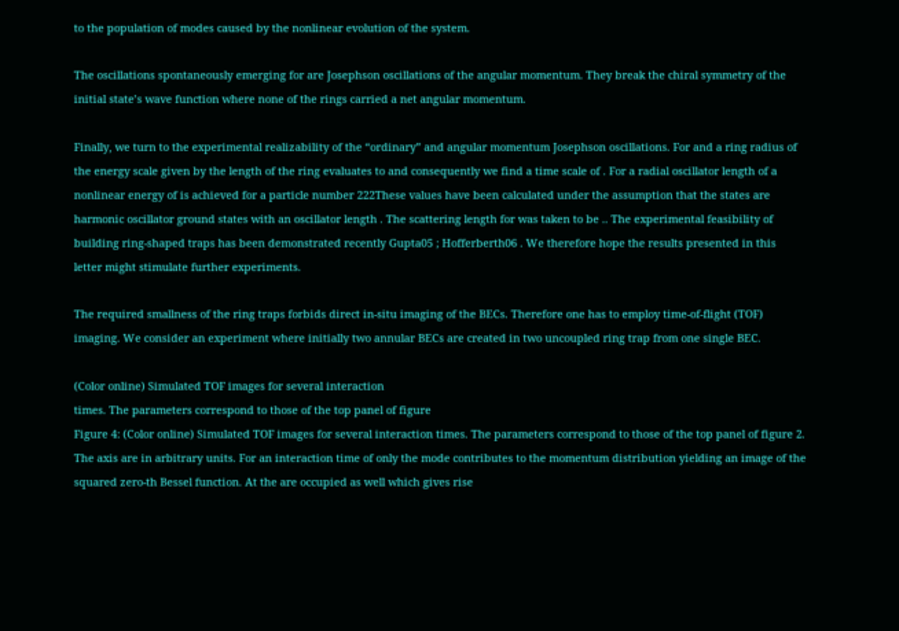to the population of modes caused by the nonlinear evolution of the system.

The oscillations spontaneously emerging for are Josephson oscillations of the angular momentum. They break the chiral symmetry of the initial state’s wave function where none of the rings carried a net angular momentum.

Finally, we turn to the experimental realizability of the “ordinary” and angular momentum Josephson oscillations. For and a ring radius of the energy scale given by the length of the ring evaluates to and consequently we find a time scale of . For a radial oscillator length of a nonlinear energy of is achieved for a particle number 222These values have been calculated under the assumption that the states are harmonic oscillator ground states with an oscillator length . The scattering length for was taken to be .. The experimental feasibility of building ring-shaped traps has been demonstrated recently Gupta05 ; Hofferberth06 . We therefore hope the results presented in this letter might stimulate further experiments.

The required smallness of the ring traps forbids direct in-situ imaging of the BECs. Therefore one has to employ time-of-flight (TOF) imaging. We consider an experiment where initially two annular BECs are created in two uncoupled ring trap from one single BEC.

(Color online) Simulated TOF images for several interaction
times. The parameters correspond to those of the top panel of figure
Figure 4: (Color online) Simulated TOF images for several interaction times. The parameters correspond to those of the top panel of figure 2. The axis are in arbitrary units. For an interaction time of only the mode contributes to the momentum distribution yielding an image of the squared zero-th Bessel function. At the are occupied as well which gives rise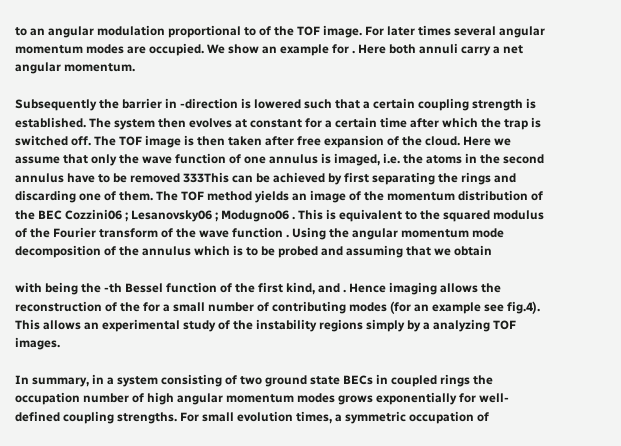to an angular modulation proportional to of the TOF image. For later times several angular momentum modes are occupied. We show an example for . Here both annuli carry a net angular momentum.

Subsequently the barrier in -direction is lowered such that a certain coupling strength is established. The system then evolves at constant for a certain time after which the trap is switched off. The TOF image is then taken after free expansion of the cloud. Here we assume that only the wave function of one annulus is imaged, i.e. the atoms in the second annulus have to be removed 333This can be achieved by first separating the rings and discarding one of them. The TOF method yields an image of the momentum distribution of the BEC Cozzini06 ; Lesanovsky06 ; Modugno06 . This is equivalent to the squared modulus of the Fourier transform of the wave function . Using the angular momentum mode decomposition of the annulus which is to be probed and assuming that we obtain

with being the -th Bessel function of the first kind, and . Hence imaging allows the reconstruction of the for a small number of contributing modes (for an example see fig.4). This allows an experimental study of the instability regions simply by a analyzing TOF images.

In summary, in a system consisting of two ground state BECs in coupled rings the occupation number of high angular momentum modes grows exponentially for well-defined coupling strengths. For small evolution times, a symmetric occupation of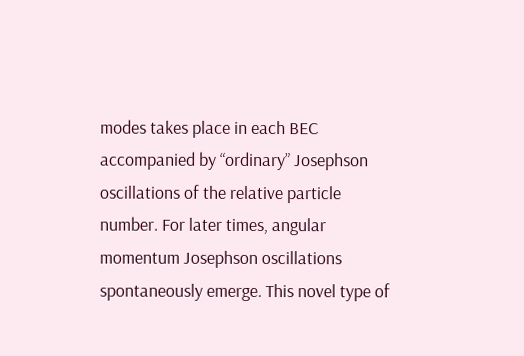modes takes place in each BEC accompanied by “ordinary” Josephson oscillations of the relative particle number. For later times, angular momentum Josephson oscillations spontaneously emerge. This novel type of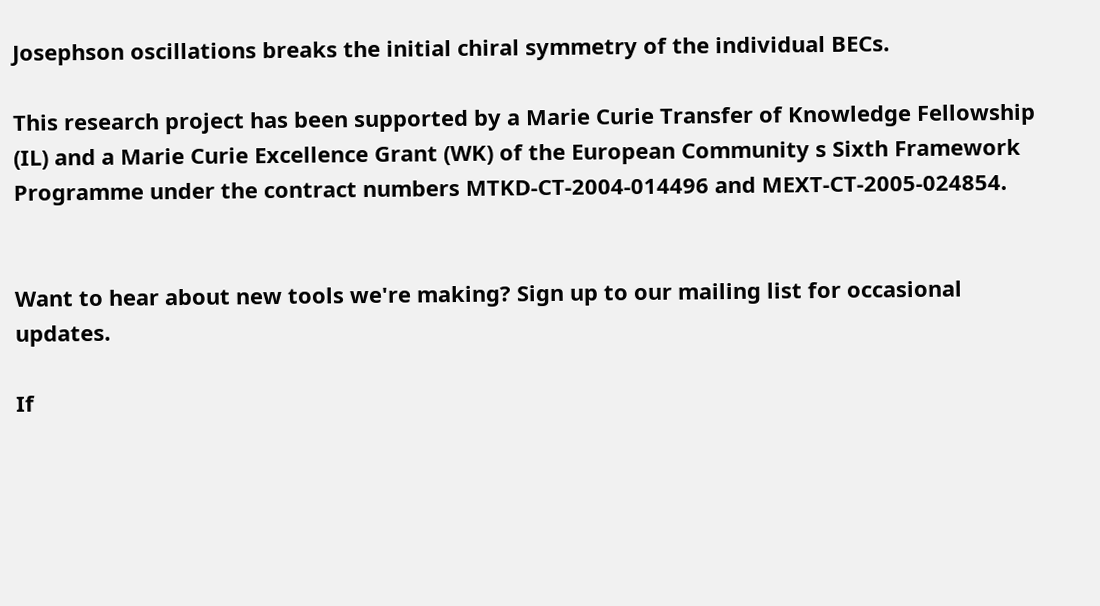Josephson oscillations breaks the initial chiral symmetry of the individual BECs.

This research project has been supported by a Marie Curie Transfer of Knowledge Fellowship (IL) and a Marie Curie Excellence Grant (WK) of the European Community s Sixth Framework Programme under the contract numbers MTKD-CT-2004-014496 and MEXT-CT-2005-024854.


Want to hear about new tools we're making? Sign up to our mailing list for occasional updates.

If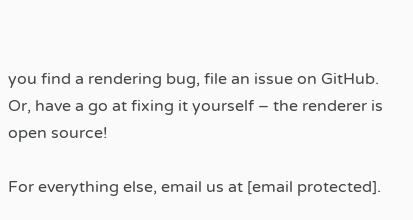you find a rendering bug, file an issue on GitHub. Or, have a go at fixing it yourself – the renderer is open source!

For everything else, email us at [email protected].